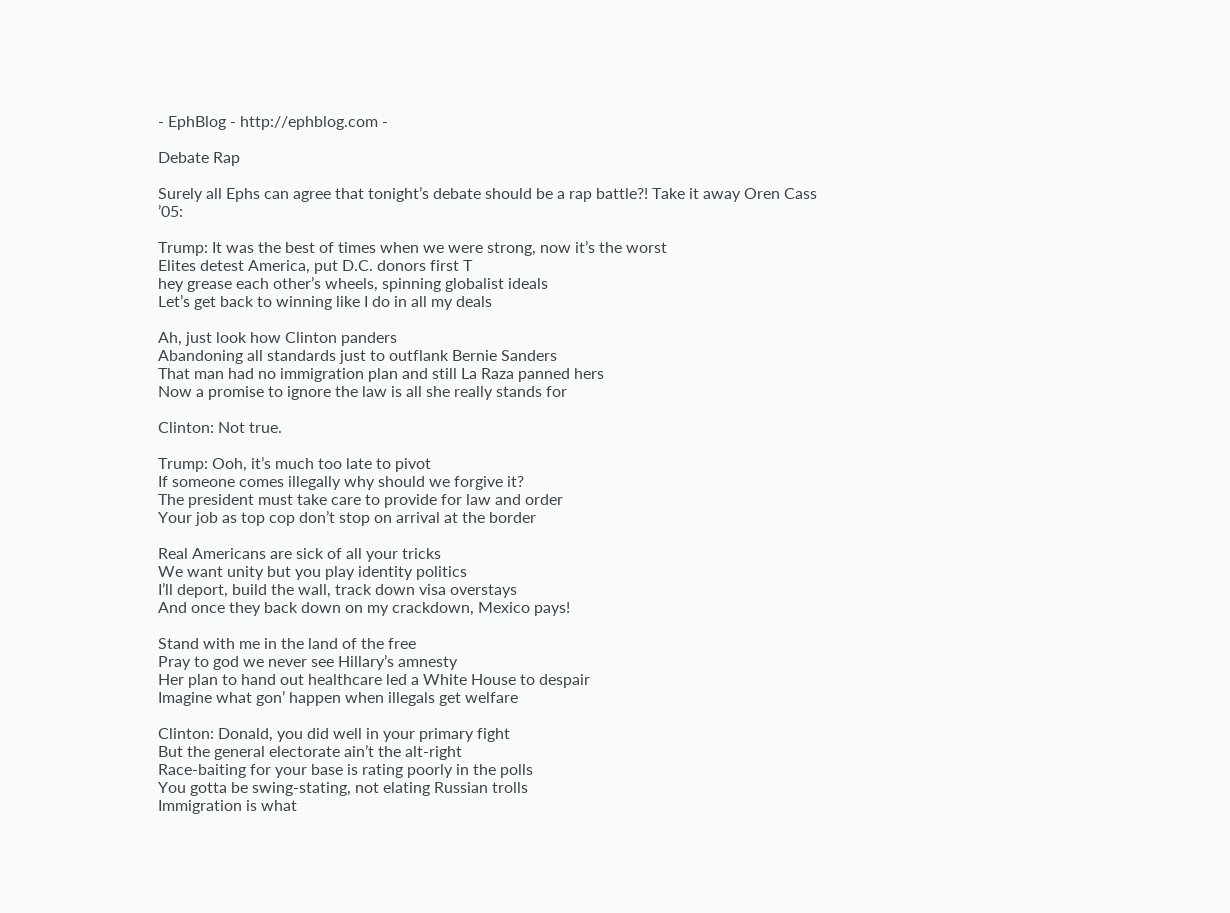- EphBlog - http://ephblog.com -

Debate Rap

Surely all Ephs can agree that tonight’s debate should be a rap battle?! Take it away Oren Cass ’05:

Trump: It was the best of times when we were strong, now it’s the worst
Elites detest America, put D.C. donors first T
hey grease each other’s wheels, spinning globalist ideals
Let’s get back to winning like I do in all my deals

Ah, just look how Clinton panders
Abandoning all standards just to outflank Bernie Sanders
That man had no immigration plan and still La Raza panned hers
Now a promise to ignore the law is all she really stands for

Clinton: Not true.

Trump: Ooh, it’s much too late to pivot
If someone comes illegally why should we forgive it?
The president must take care to provide for law and order
Your job as top cop don’t stop on arrival at the border

Real Americans are sick of all your tricks
We want unity but you play identity politics
I’ll deport, build the wall, track down visa overstays
And once they back down on my crackdown, Mexico pays!

Stand with me in the land of the free
Pray to god we never see Hillary’s amnesty
Her plan to hand out healthcare led a White House to despair
Imagine what gon’ happen when illegals get welfare

Clinton: Donald, you did well in your primary fight
But the general electorate ain’t the alt-right
Race-baiting for your base is rating poorly in the polls
You gotta be swing-stating, not elating Russian trolls
Immigration is what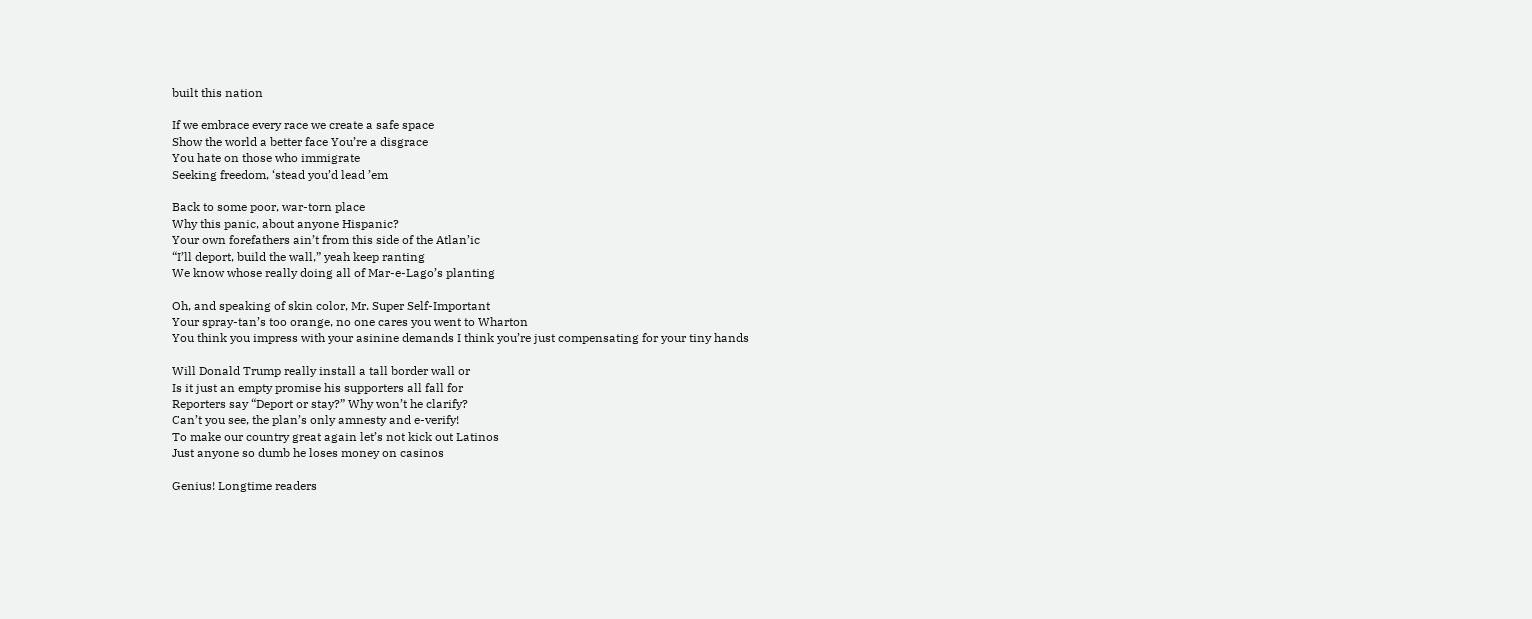built this nation

If we embrace every race we create a safe space
Show the world a better face You’re a disgrace
You hate on those who immigrate
Seeking freedom, ‘stead you’d lead ’em

Back to some poor, war-torn place
Why this panic, about anyone Hispanic?
Your own forefathers ain’t from this side of the Atlan’ic
“I’ll deport, build the wall,” yeah keep ranting
We know whose really doing all of Mar-e-Lago’s planting

Oh, and speaking of skin color, Mr. Super Self-Important
Your spray-tan’s too orange, no one cares you went to Wharton
You think you impress with your asinine demands I think you’re just compensating for your tiny hands

Will Donald Trump really install a tall border wall or
Is it just an empty promise his supporters all fall for
Reporters say “Deport or stay?” Why won’t he clarify?
Can’t you see, the plan’s only amnesty and e-verify!
To make our country great again let’s not kick out Latinos
Just anyone so dumb he loses money on casinos

Genius! Longtime readers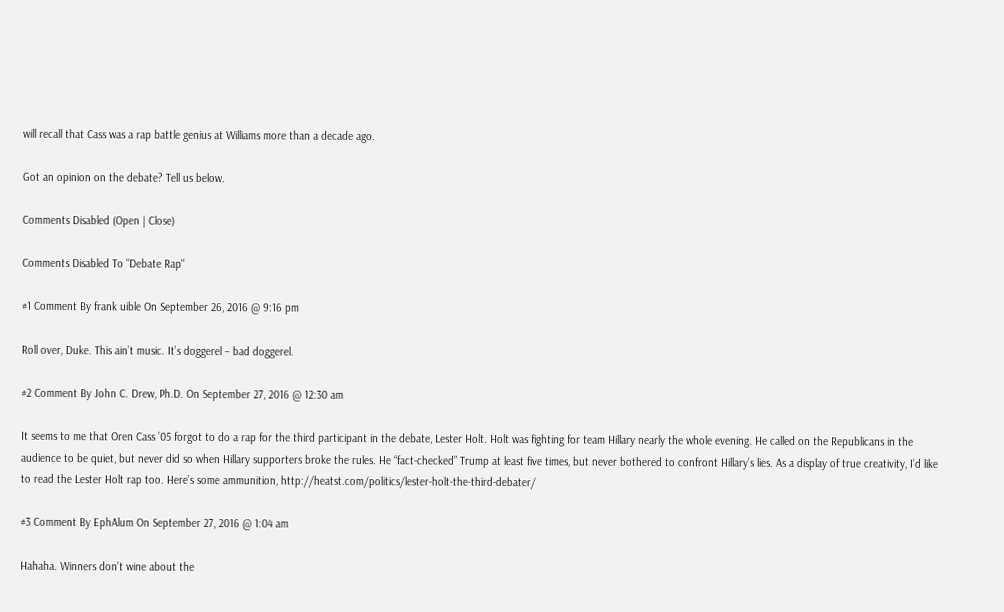will recall that Cass was a rap battle genius at Williams more than a decade ago.

Got an opinion on the debate? Tell us below.

Comments Disabled (Open | Close)

Comments Disabled To "Debate Rap"

#1 Comment By frank uible On September 26, 2016 @ 9:16 pm

Roll over, Duke. This ain’t music. It’s doggerel – bad doggerel.

#2 Comment By John C. Drew, Ph.D. On September 27, 2016 @ 12:30 am

It seems to me that Oren Cass ’05 forgot to do a rap for the third participant in the debate, Lester Holt. Holt was fighting for team Hillary nearly the whole evening. He called on the Republicans in the audience to be quiet, but never did so when Hillary supporters broke the rules. He “fact-checked” Trump at least five times, but never bothered to confront Hillary’s lies. As a display of true creativity, I’d like to read the Lester Holt rap too. Here’s some ammunition, http://heatst.com/politics/lester-holt-the-third-debater/

#3 Comment By EphAlum On September 27, 2016 @ 1:04 am

Hahaha. Winners don’t wine about the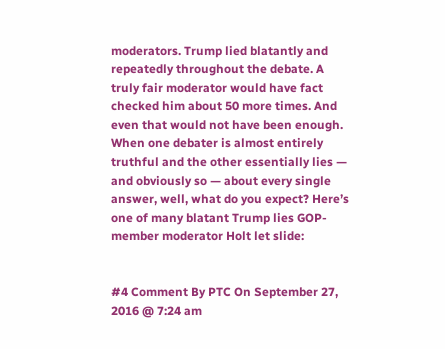moderators. Trump lied blatantly and repeatedly throughout the debate. A truly fair moderator would have fact checked him about 50 more times. And even that would not have been enough. When one debater is almost entirely truthful and the other essentially lies — and obviously so — about every single answer, well, what do you expect? Here’s one of many blatant Trump lies GOP-member moderator Holt let slide:


#4 Comment By PTC On September 27, 2016 @ 7:24 am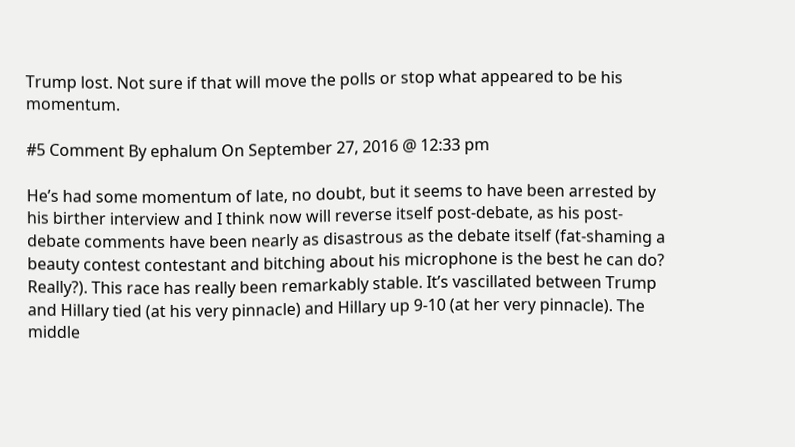Trump lost. Not sure if that will move the polls or stop what appeared to be his momentum.

#5 Comment By ephalum On September 27, 2016 @ 12:33 pm

He’s had some momentum of late, no doubt, but it seems to have been arrested by his birther interview and I think now will reverse itself post-debate, as his post-debate comments have been nearly as disastrous as the debate itself (fat-shaming a beauty contest contestant and bitching about his microphone is the best he can do? Really?). This race has really been remarkably stable. It’s vascillated between Trump and Hillary tied (at his very pinnacle) and Hillary up 9-10 (at her very pinnacle). The middle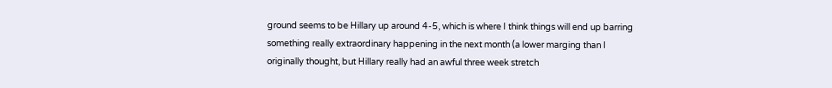ground seems to be Hillary up around 4-5, which is where I think things will end up barring something really extraordinary happening in the next month (a lower marging than I originally thought, but Hillary really had an awful three week stretch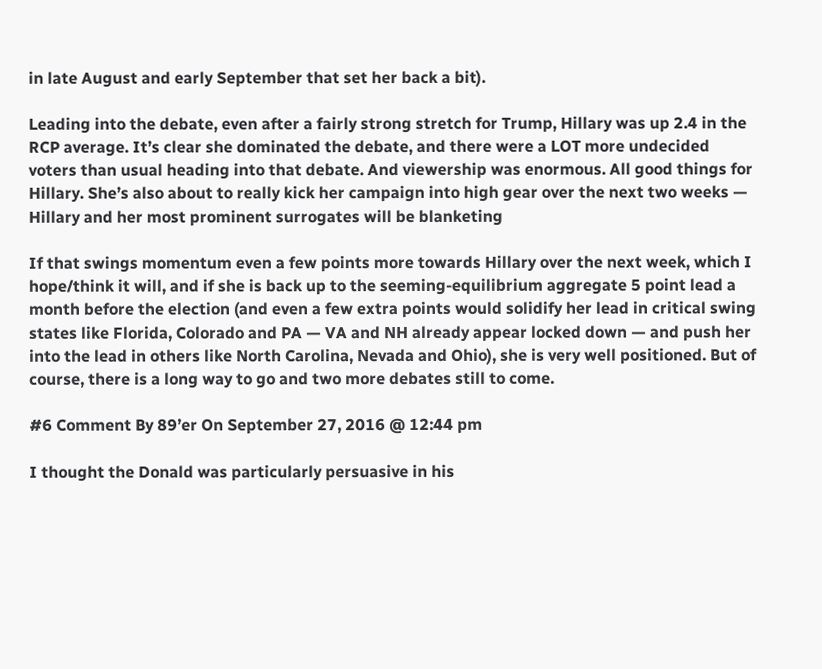in late August and early September that set her back a bit).

Leading into the debate, even after a fairly strong stretch for Trump, Hillary was up 2.4 in the RCP average. It’s clear she dominated the debate, and there were a LOT more undecided voters than usual heading into that debate. And viewership was enormous. All good things for Hillary. She’s also about to really kick her campaign into high gear over the next two weeks — Hillary and her most prominent surrogates will be blanketing

If that swings momentum even a few points more towards Hillary over the next week, which I hope/think it will, and if she is back up to the seeming-equilibrium aggregate 5 point lead a month before the election (and even a few extra points would solidify her lead in critical swing states like Florida, Colorado and PA — VA and NH already appear locked down — and push her into the lead in others like North Carolina, Nevada and Ohio), she is very well positioned. But of course, there is a long way to go and two more debates still to come.

#6 Comment By 89’er On September 27, 2016 @ 12:44 pm

I thought the Donald was particularly persuasive in his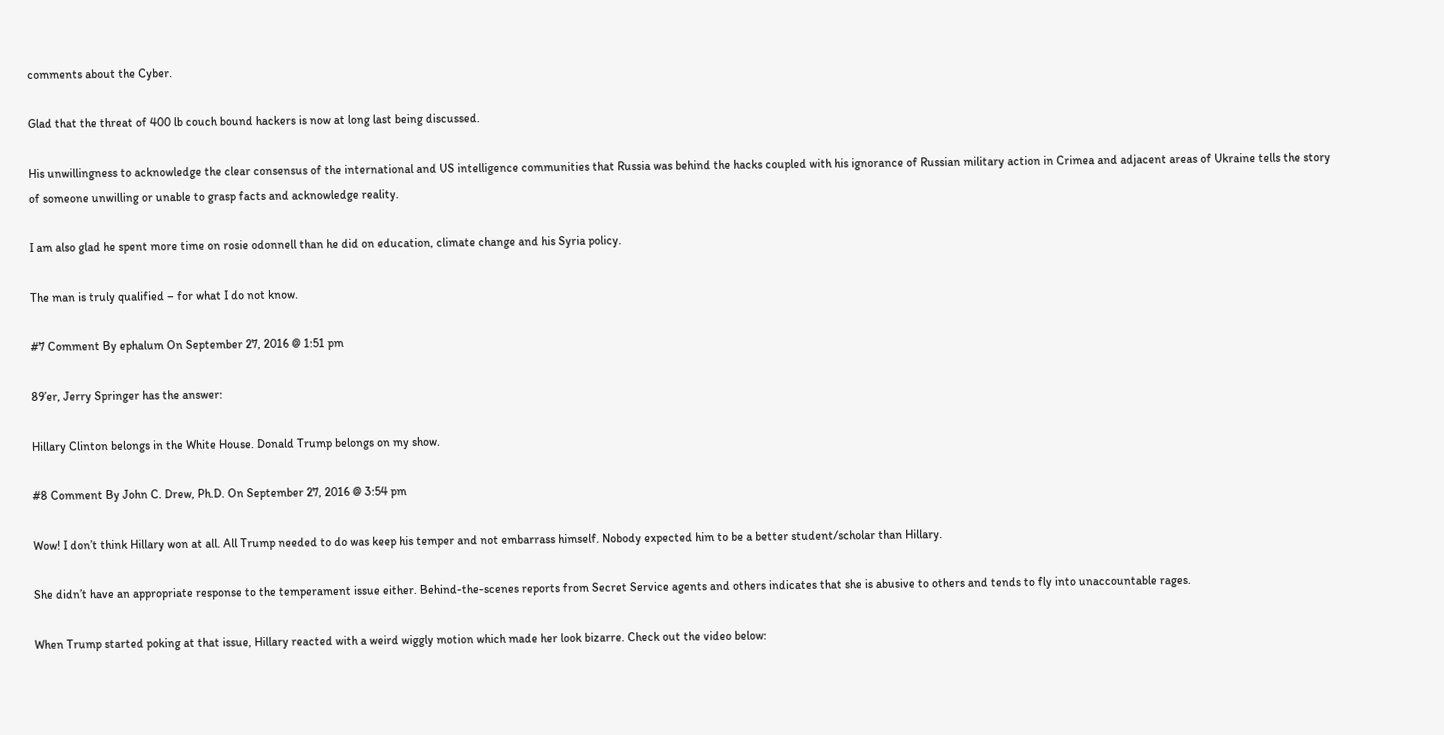comments about the Cyber.

Glad that the threat of 400 lb couch bound hackers is now at long last being discussed.

His unwillingness to acknowledge the clear consensus of the international and US intelligence communities that Russia was behind the hacks coupled with his ignorance of Russian military action in Crimea and adjacent areas of Ukraine tells the story of someone unwilling or unable to grasp facts and acknowledge reality.

I am also glad he spent more time on rosie odonnell than he did on education, climate change and his Syria policy.

The man is truly qualified – for what I do not know.

#7 Comment By ephalum On September 27, 2016 @ 1:51 pm

89’er, Jerry Springer has the answer:

Hillary Clinton belongs in the White House. Donald Trump belongs on my show.

#8 Comment By John C. Drew, Ph.D. On September 27, 2016 @ 3:54 pm

Wow! I don’t think Hillary won at all. All Trump needed to do was keep his temper and not embarrass himself. Nobody expected him to be a better student/scholar than Hillary.

She didn’t have an appropriate response to the temperament issue either. Behind-the-scenes reports from Secret Service agents and others indicates that she is abusive to others and tends to fly into unaccountable rages.

When Trump started poking at that issue, Hillary reacted with a weird wiggly motion which made her look bizarre. Check out the video below: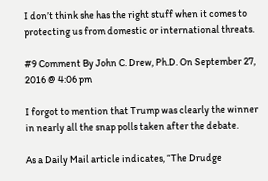I don’t think she has the right stuff when it comes to protecting us from domestic or international threats.

#9 Comment By John C. Drew, Ph.D. On September 27, 2016 @ 4:06 pm

I forgot to mention that Trump was clearly the winner in nearly all the snap polls taken after the debate.

As a Daily Mail article indicates, “The Drudge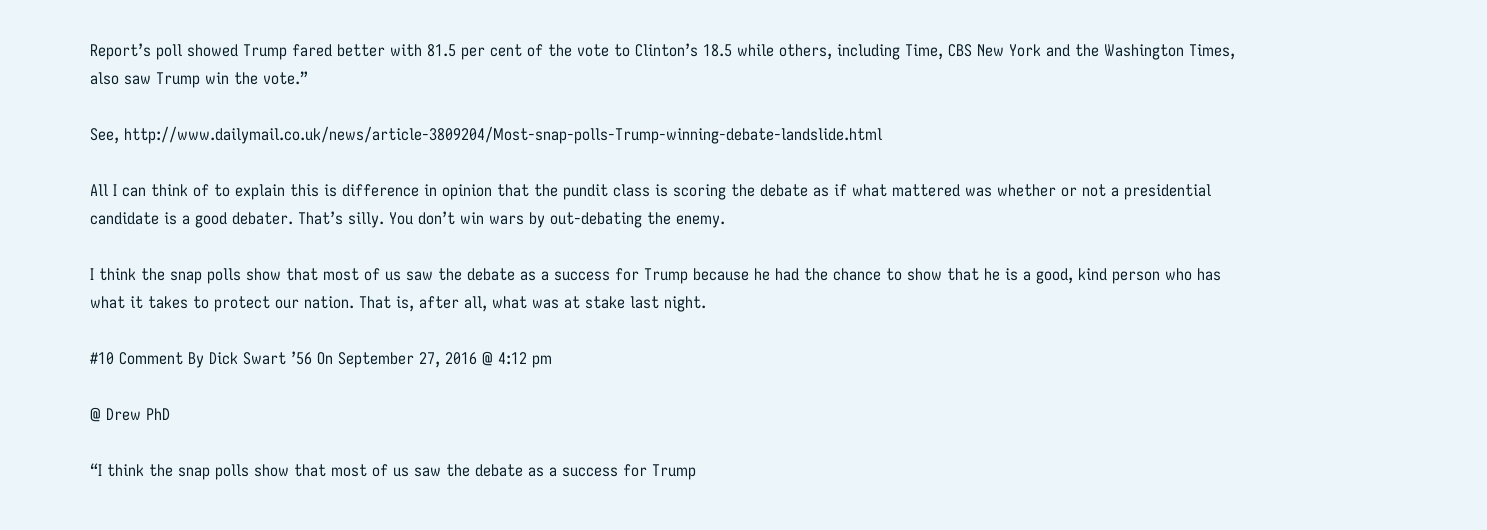Report’s poll showed Trump fared better with 81.5 per cent of the vote to Clinton’s 18.5 while others, including Time, CBS New York and the Washington Times, also saw Trump win the vote.”

See, http://www.dailymail.co.uk/news/article-3809204/Most-snap-polls-Trump-winning-debate-landslide.html

All I can think of to explain this is difference in opinion that the pundit class is scoring the debate as if what mattered was whether or not a presidential candidate is a good debater. That’s silly. You don’t win wars by out-debating the enemy.

I think the snap polls show that most of us saw the debate as a success for Trump because he had the chance to show that he is a good, kind person who has what it takes to protect our nation. That is, after all, what was at stake last night.

#10 Comment By Dick Swart ’56 On September 27, 2016 @ 4:12 pm

@ Drew PhD

“I think the snap polls show that most of us saw the debate as a success for Trump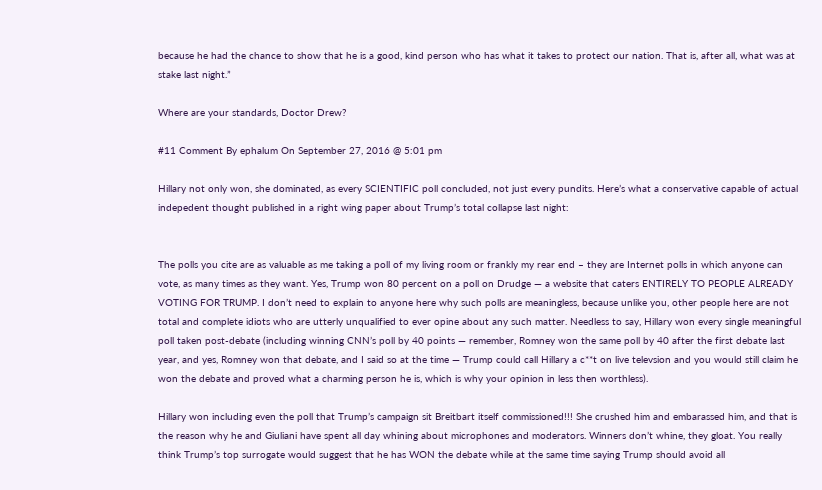because he had the chance to show that he is a good, kind person who has what it takes to protect our nation. That is, after all, what was at stake last night.”

Where are your standards, Doctor Drew?

#11 Comment By ephalum On September 27, 2016 @ 5:01 pm

Hillary not only won, she dominated, as every SCIENTIFIC poll concluded, not just every pundits. Here’s what a conservative capable of actual indepedent thought published in a right wing paper about Trump’s total collapse last night:


The polls you cite are as valuable as me taking a poll of my living room or frankly my rear end – they are Internet polls in which anyone can vote, as many times as they want. Yes, Trump won 80 percent on a poll on Drudge — a website that caters ENTIRELY TO PEOPLE ALREADY VOTING FOR TRUMP. I don’t need to explain to anyone here why such polls are meaningless, because unlike you, other people here are not total and complete idiots who are utterly unqualified to ever opine about any such matter. Needless to say, Hillary won every single meaningful poll taken post-debate (including winning CNN’s poll by 40 points — remember, Romney won the same poll by 40 after the first debate last year, and yes, Romney won that debate, and I said so at the time — Trump could call Hillary a c**t on live televsion and you would still claim he won the debate and proved what a charming person he is, which is why your opinion in less then worthless).

Hillary won including even the poll that Trump’s campaign sit Breitbart itself commissioned!!! She crushed him and embarassed him, and that is the reason why he and Giuliani have spent all day whining about microphones and moderators. Winners don’t whine, they gloat. You really think Trump’s top surrogate would suggest that he has WON the debate while at the same time saying Trump should avoid all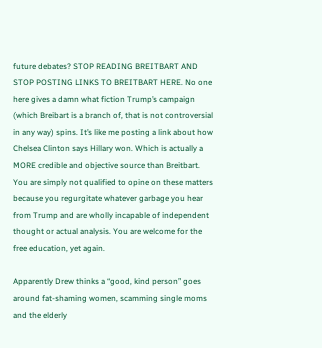future debates? STOP READING BREITBART AND STOP POSTING LINKS TO BREITBART HERE. No one here gives a damn what fiction Trump’s campaign (which Breibart is a branch of, that is not controversial in any way) spins. It’s like me posting a link about how Chelsea Clinton says Hillary won. Which is actually a MORE credible and objective source than Breitbart. You are simply not qualified to opine on these matters because you regurgitate whatever garbage you hear from Trump and are wholly incapable of independent thought or actual analysis. You are welcome for the free education, yet again.

Apparently Drew thinks a “good, kind person” goes around fat-shaming women, scamming single moms and the elderly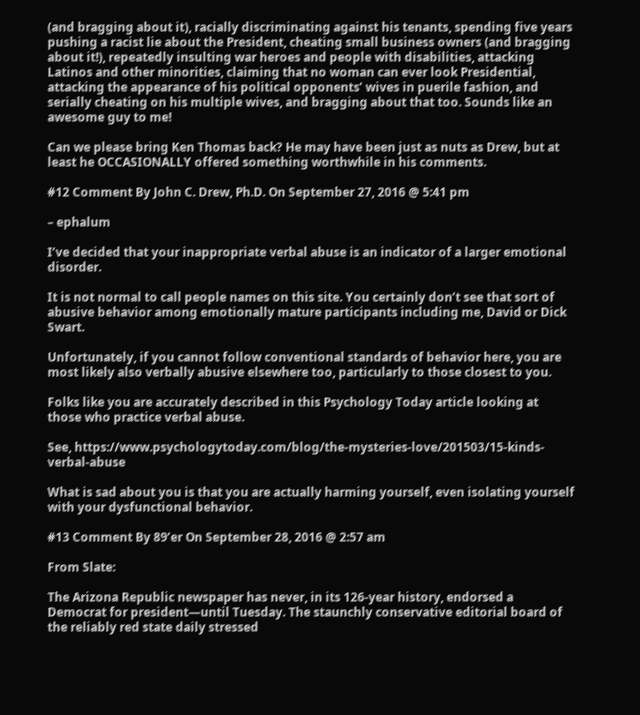(and bragging about it), racially discriminating against his tenants, spending five years pushing a racist lie about the President, cheating small business owners (and bragging about it!), repeatedly insulting war heroes and people with disabilities, attacking Latinos and other minorities, claiming that no woman can ever look Presidential, attacking the appearance of his political opponents’ wives in puerile fashion, and serially cheating on his multiple wives, and bragging about that too. Sounds like an awesome guy to me!

Can we please bring Ken Thomas back? He may have been just as nuts as Drew, but at least he OCCASIONALLY offered something worthwhile in his comments.

#12 Comment By John C. Drew, Ph.D. On September 27, 2016 @ 5:41 pm

– ephalum

I’ve decided that your inappropriate verbal abuse is an indicator of a larger emotional disorder.

It is not normal to call people names on this site. You certainly don’t see that sort of abusive behavior among emotionally mature participants including me, David or Dick Swart.

Unfortunately, if you cannot follow conventional standards of behavior here, you are most likely also verbally abusive elsewhere too, particularly to those closest to you.

Folks like you are accurately described in this Psychology Today article looking at those who practice verbal abuse.

See, https://www.psychologytoday.com/blog/the-mysteries-love/201503/15-kinds-verbal-abuse

What is sad about you is that you are actually harming yourself, even isolating yourself with your dysfunctional behavior.

#13 Comment By 89’er On September 28, 2016 @ 2:57 am

From Slate:

The Arizona Republic newspaper has never, in its 126-year history, endorsed a Democrat for president—until Tuesday. The staunchly conservative editorial board of the reliably red state daily stressed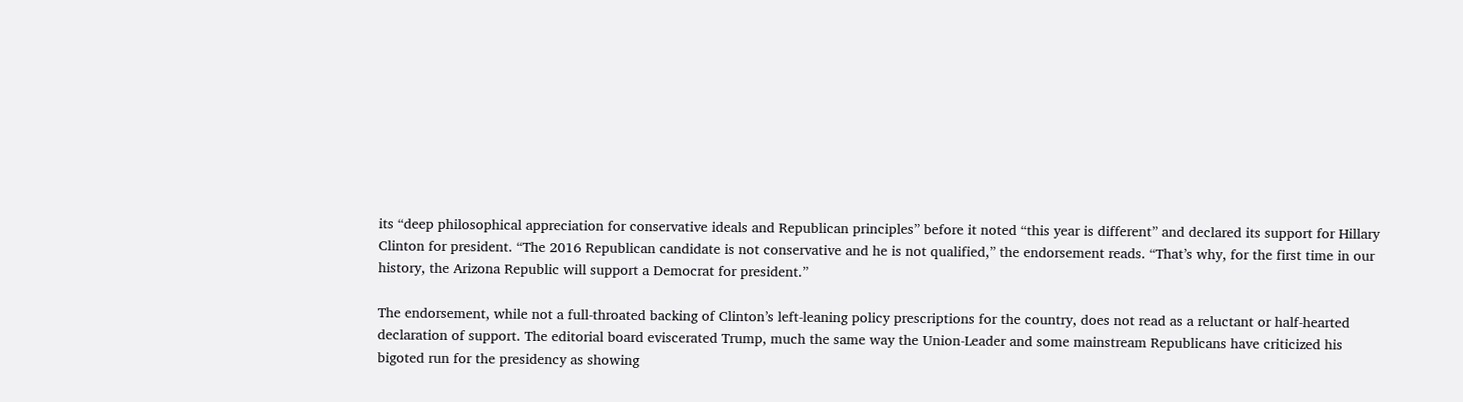its “deep philosophical appreciation for conservative ideals and Republican principles” before it noted “this year is different” and declared its support for Hillary Clinton for president. “The 2016 Republican candidate is not conservative and he is not qualified,” the endorsement reads. “That’s why, for the first time in our history, the Arizona Republic will support a Democrat for president.”

The endorsement, while not a full-throated backing of Clinton’s left-leaning policy prescriptions for the country, does not read as a reluctant or half-hearted declaration of support. The editorial board eviscerated Trump, much the same way the Union-Leader and some mainstream Republicans have criticized his bigoted run for the presidency as showing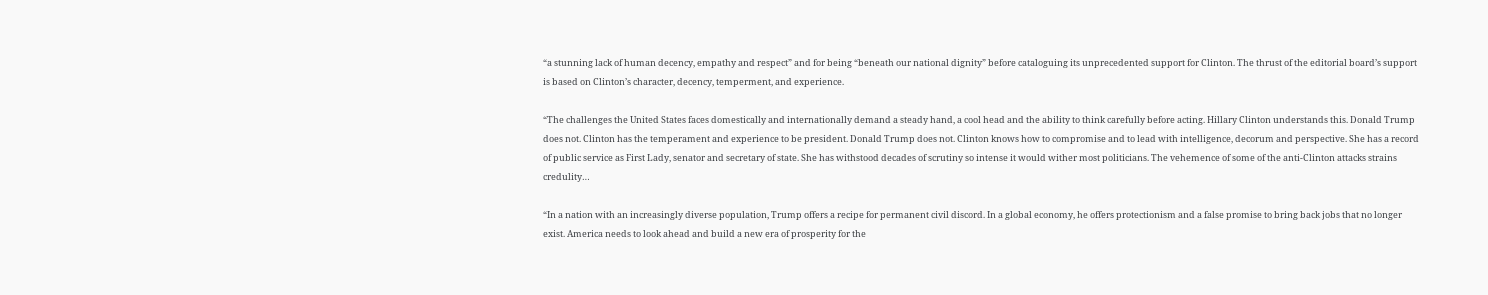“a stunning lack of human decency, empathy and respect” and for being “beneath our national dignity” before cataloguing its unprecedented support for Clinton. The thrust of the editorial board’s support is based on Clinton’s character, decency, temperment, and experience.

“The challenges the United States faces domestically and internationally demand a steady hand, a cool head and the ability to think carefully before acting. Hillary Clinton understands this. Donald Trump does not. Clinton has the temperament and experience to be president. Donald Trump does not. Clinton knows how to compromise and to lead with intelligence, decorum and perspective. She has a record of public service as First Lady, senator and secretary of state. She has withstood decades of scrutiny so intense it would wither most politicians. The vehemence of some of the anti-Clinton attacks strains credulity…

“In a nation with an increasingly diverse population, Trump offers a recipe for permanent civil discord. In a global economy, he offers protectionism and a false promise to bring back jobs that no longer exist. America needs to look ahead and build a new era of prosperity for the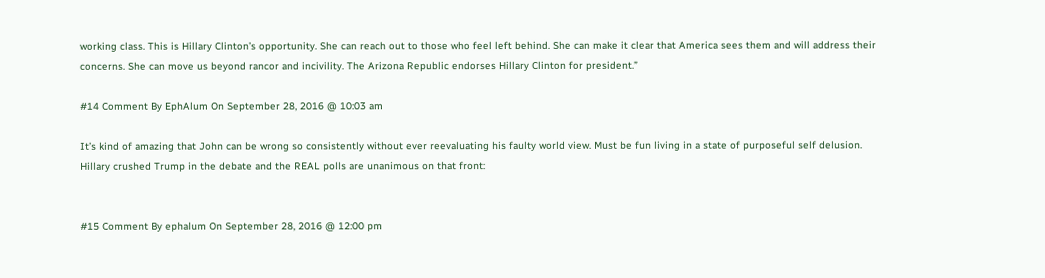working class. This is Hillary Clinton’s opportunity. She can reach out to those who feel left behind. She can make it clear that America sees them and will address their concerns. She can move us beyond rancor and incivility. The Arizona Republic endorses Hillary Clinton for president.”

#14 Comment By EphAlum On September 28, 2016 @ 10:03 am

It’s kind of amazing that John can be wrong so consistently without ever reevaluating his faulty world view. Must be fun living in a state of purposeful self delusion. Hillary crushed Trump in the debate and the REAL polls are unanimous on that front:


#15 Comment By ephalum On September 28, 2016 @ 12:00 pm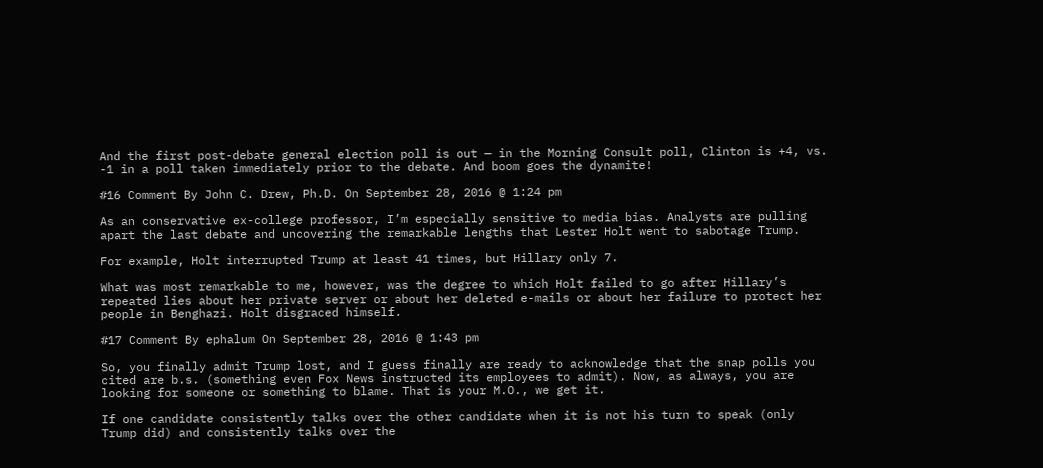And the first post-debate general election poll is out — in the Morning Consult poll, Clinton is +4, vs. -1 in a poll taken immediately prior to the debate. And boom goes the dynamite!

#16 Comment By John C. Drew, Ph.D. On September 28, 2016 @ 1:24 pm

As an conservative ex-college professor, I’m especially sensitive to media bias. Analysts are pulling apart the last debate and uncovering the remarkable lengths that Lester Holt went to sabotage Trump.

For example, Holt interrupted Trump at least 41 times, but Hillary only 7.

What was most remarkable to me, however, was the degree to which Holt failed to go after Hillary’s repeated lies about her private server or about her deleted e-mails or about her failure to protect her people in Benghazi. Holt disgraced himself.

#17 Comment By ephalum On September 28, 2016 @ 1:43 pm

So, you finally admit Trump lost, and I guess finally are ready to acknowledge that the snap polls you cited are b.s. (something even Fox News instructed its employees to admit). Now, as always, you are looking for someone or something to blame. That is your M.O., we get it.

If one candidate consistently talks over the other candidate when it is not his turn to speak (only Trump did) and consistently talks over the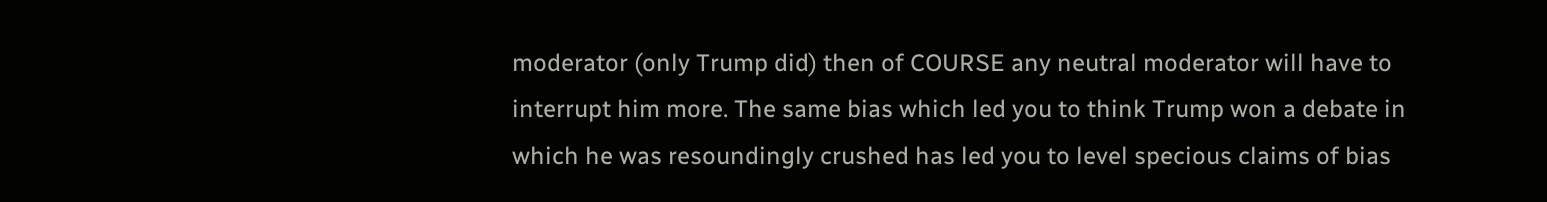moderator (only Trump did) then of COURSE any neutral moderator will have to interrupt him more. The same bias which led you to think Trump won a debate in which he was resoundingly crushed has led you to level specious claims of bias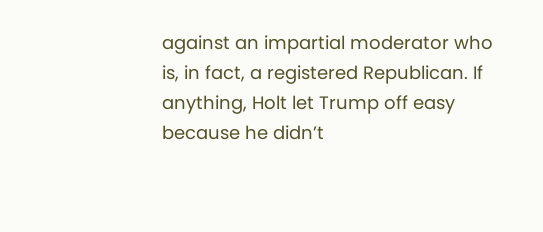against an impartial moderator who is, in fact, a registered Republican. If anything, Holt let Trump off easy because he didn’t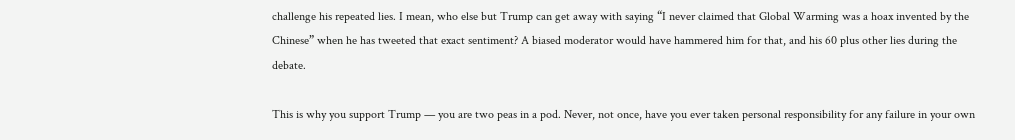challenge his repeated lies. I mean, who else but Trump can get away with saying “I never claimed that Global Warming was a hoax invented by the Chinese” when he has tweeted that exact sentiment? A biased moderator would have hammered him for that, and his 60 plus other lies during the debate.

This is why you support Trump — you are two peas in a pod. Never, not once, have you ever taken personal responsibility for any failure in your own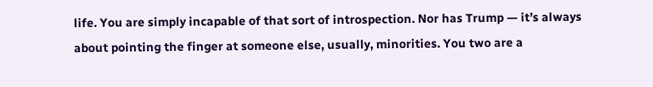life. You are simply incapable of that sort of introspection. Nor has Trump — it’s always about pointing the finger at someone else, usually, minorities. You two are a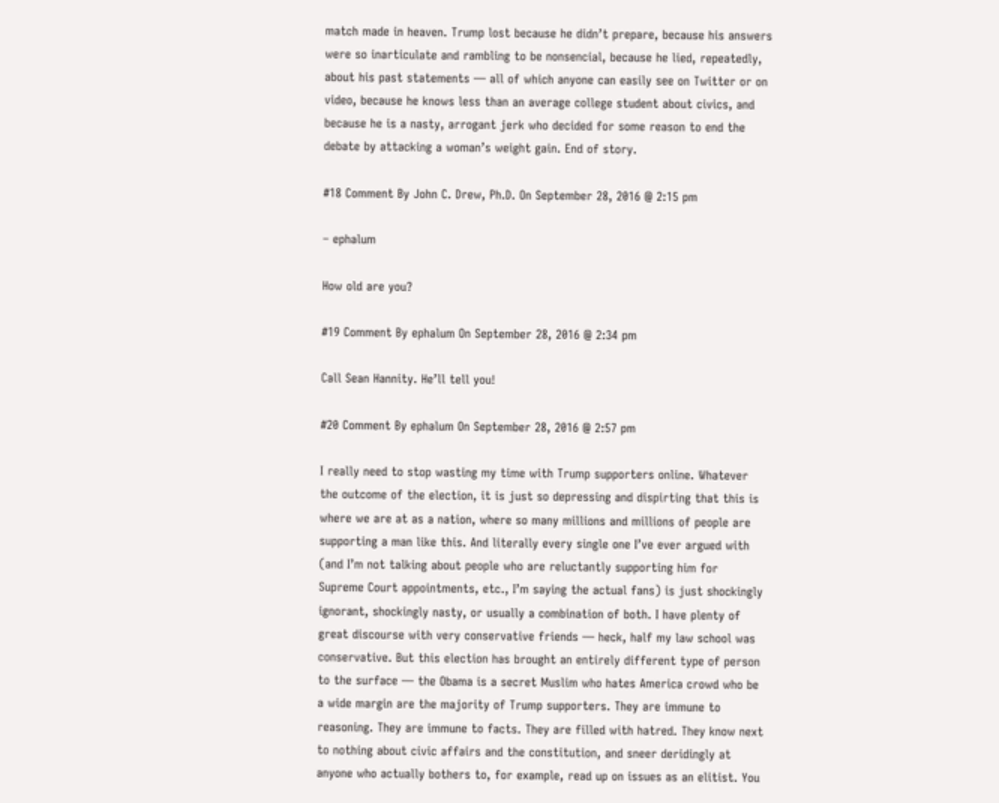match made in heaven. Trump lost because he didn’t prepare, because his answers were so inarticulate and rambling to be nonsencial, because he lied, repeatedly, about his past statements — all of which anyone can easily see on Twitter or on video, because he knows less than an average college student about civics, and because he is a nasty, arrogant jerk who decided for some reason to end the debate by attacking a woman’s weight gain. End of story.

#18 Comment By John C. Drew, Ph.D. On September 28, 2016 @ 2:15 pm

– ephalum

How old are you?

#19 Comment By ephalum On September 28, 2016 @ 2:34 pm

Call Sean Hannity. He’ll tell you!

#20 Comment By ephalum On September 28, 2016 @ 2:57 pm

I really need to stop wasting my time with Trump supporters online. Whatever the outcome of the election, it is just so depressing and dispirting that this is where we are at as a nation, where so many millions and millions of people are supporting a man like this. And literally every single one I’ve ever argued with (and I’m not talking about people who are reluctantly supporting him for Supreme Court appointments, etc., I’m saying the actual fans) is just shockingly ignorant, shockingly nasty, or usually a combination of both. I have plenty of great discourse with very conservative friends — heck, half my law school was conservative. But this election has brought an entirely different type of person to the surface — the Obama is a secret Muslim who hates America crowd who be a wide margin are the majority of Trump supporters. They are immune to reasoning. They are immune to facts. They are filled with hatred. They know next to nothing about civic affairs and the constitution, and sneer deridingly at anyone who actually bothers to, for example, read up on issues as an elitist. You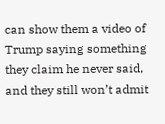can show them a video of Trump saying something they claim he never said, and they still won’t admit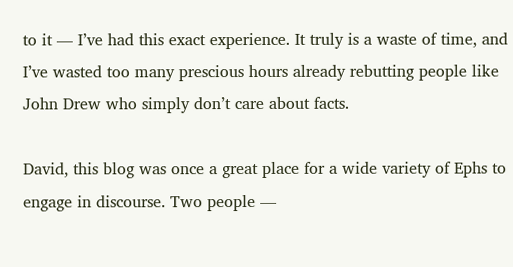to it — I’ve had this exact experience. It truly is a waste of time, and I’ve wasted too many prescious hours already rebutting people like John Drew who simply don’t care about facts.

David, this blog was once a great place for a wide variety of Ephs to engage in discourse. Two people —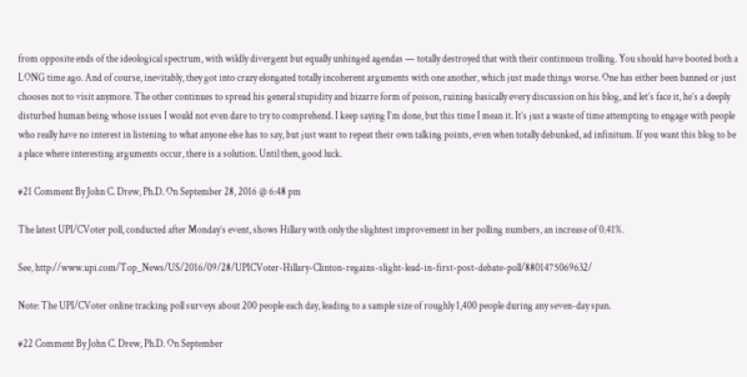from opposite ends of the ideological spectrum, with wildly divergent but equally unhinged agendas — totally destroyed that with their continuous trolling. You should have booted both a LONG time ago. And of course, inevitably, they got into crazy elongated totally incoherent arguments with one another, which just made things worse. One has either been banned or just chooses not to visit anymore. The other continues to spread his general stupidity and bizarre form of poison, ruining basically every discussion on his blog, and let’s face it, he’s a deeply disturbed human being whose issues I would not even dare to try to comprehend. I keep saying I’m done, but this time I mean it. It’s just a waste of time attempting to engage with people who really have no interest in listening to what anyone else has to say, but just want to repeat their own talking points, even when totally debunked, ad infinitum. If you want this blog to be a place where interesting arguments occur, there is a solution. Until then, good luck.

#21 Comment By John C. Drew, Ph.D. On September 28, 2016 @ 6:48 pm

The latest UPI/CVoter poll, conducted after Monday’s event, shows Hillary with only the slightest improvement in her polling numbers, an increase of 0.41%.

See, http://www.upi.com/Top_News/US/2016/09/28/UPICVoter-Hillary-Clinton-regains-slight-lead-in-first-post-debate-poll/8801475069632/

Note: The UPI/CVoter online tracking poll surveys about 200 people each day, leading to a sample size of roughly 1,400 people during any seven-day span.

#22 Comment By John C. Drew, Ph.D. On September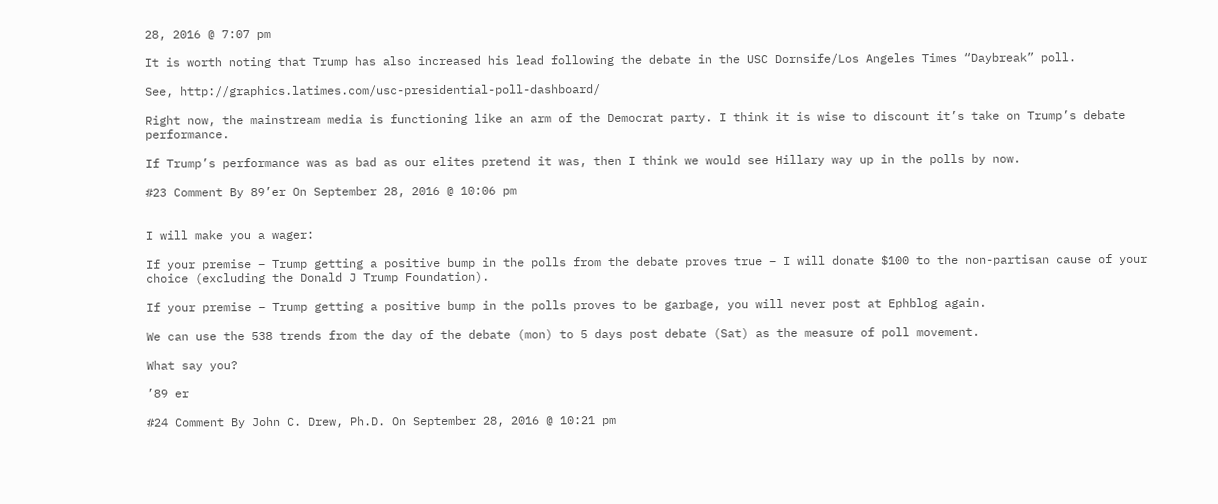28, 2016 @ 7:07 pm

It is worth noting that Trump has also increased his lead following the debate in the USC Dornsife/Los Angeles Times “Daybreak” poll.

See, http://graphics.latimes.com/usc-presidential-poll-dashboard/

Right now, the mainstream media is functioning like an arm of the Democrat party. I think it is wise to discount it’s take on Trump’s debate performance.

If Trump’s performance was as bad as our elites pretend it was, then I think we would see Hillary way up in the polls by now.

#23 Comment By 89’er On September 28, 2016 @ 10:06 pm


I will make you a wager:

If your premise – Trump getting a positive bump in the polls from the debate proves true – I will donate $100 to the non-partisan cause of your choice (excluding the Donald J Trump Foundation).

If your premise – Trump getting a positive bump in the polls proves to be garbage, you will never post at Ephblog again.

We can use the 538 trends from the day of the debate (mon) to 5 days post debate (Sat) as the measure of poll movement.

What say you?

’89 er

#24 Comment By John C. Drew, Ph.D. On September 28, 2016 @ 10:21 pm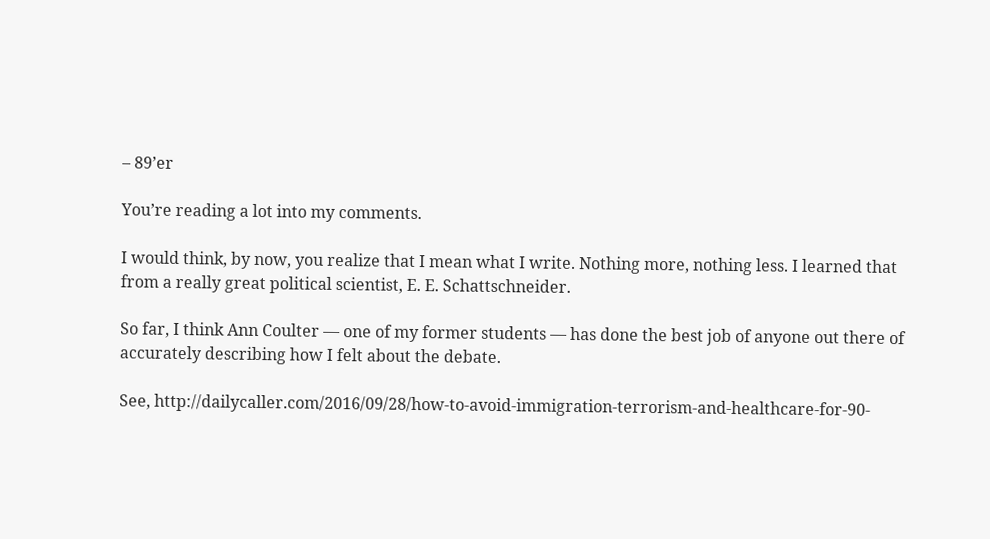– 89’er

You’re reading a lot into my comments.

I would think, by now, you realize that I mean what I write. Nothing more, nothing less. I learned that from a really great political scientist, E. E. Schattschneider.

So far, I think Ann Coulter — one of my former students — has done the best job of anyone out there of accurately describing how I felt about the debate.

See, http://dailycaller.com/2016/09/28/how-to-avoid-immigration-terrorism-and-healthcare-for-90-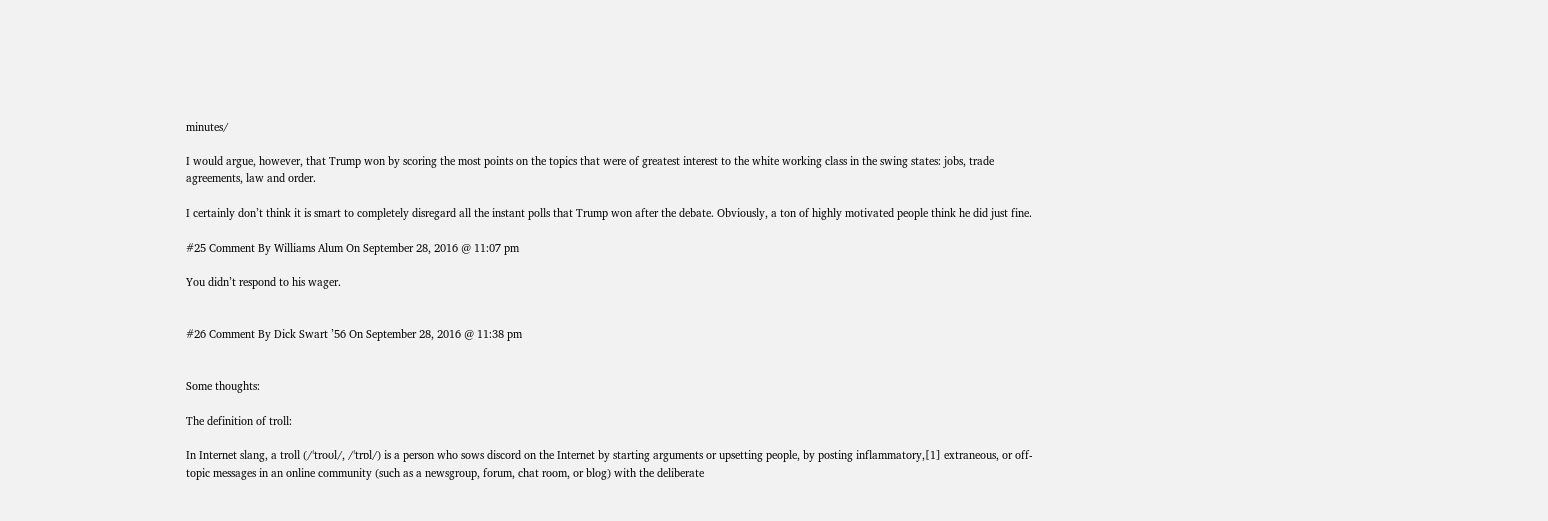minutes/

I would argue, however, that Trump won by scoring the most points on the topics that were of greatest interest to the white working class in the swing states: jobs, trade agreements, law and order.

I certainly don’t think it is smart to completely disregard all the instant polls that Trump won after the debate. Obviously, a ton of highly motivated people think he did just fine.

#25 Comment By Williams Alum On September 28, 2016 @ 11:07 pm

You didn’t respond to his wager.


#26 Comment By Dick Swart ’56 On September 28, 2016 @ 11:38 pm


Some thoughts:

The definition of troll:

In Internet slang, a troll (/ˈtroʊl/, /ˈtrɒl/) is a person who sows discord on the Internet by starting arguments or upsetting people, by posting inflammatory,[1] extraneous, or off-topic messages in an online community (such as a newsgroup, forum, chat room, or blog) with the deliberate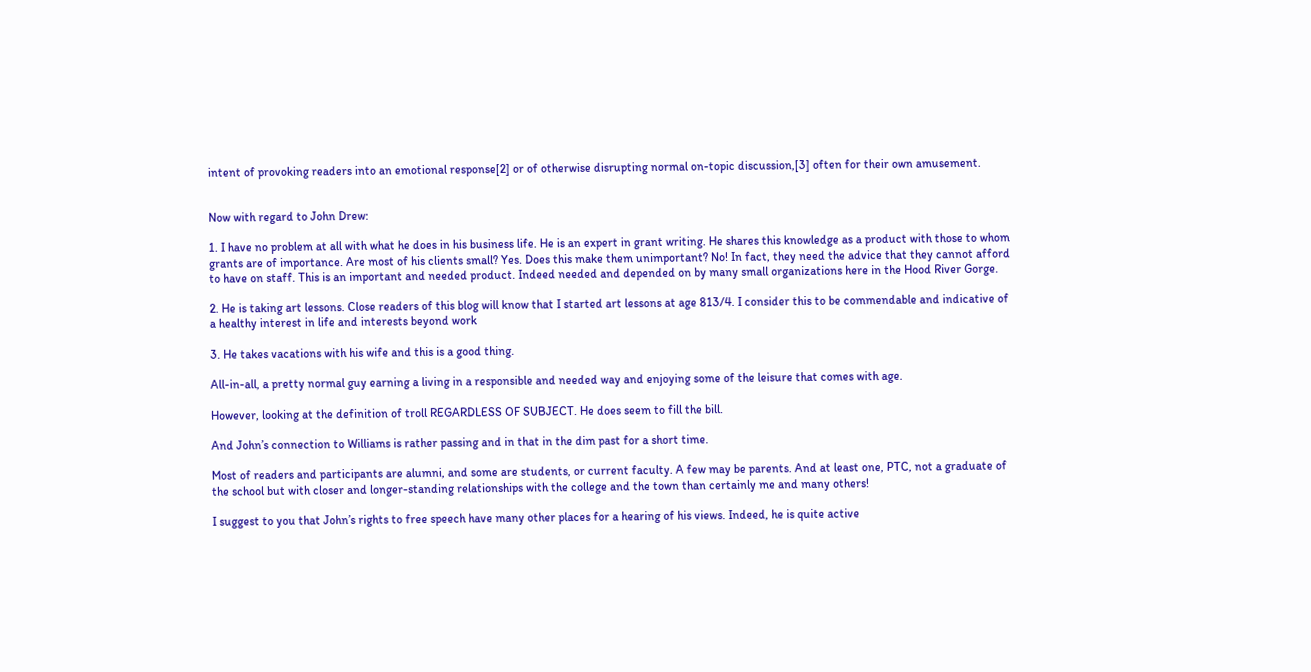intent of provoking readers into an emotional response[2] or of otherwise disrupting normal on-topic discussion,[3] often for their own amusement.


Now with regard to John Drew:

1. I have no problem at all with what he does in his business life. He is an expert in grant writing. He shares this knowledge as a product with those to whom grants are of importance. Are most of his clients small? Yes. Does this make them unimportant? No! In fact, they need the advice that they cannot afford to have on staff. This is an important and needed product. Indeed needed and depended on by many small organizations here in the Hood River Gorge.

2. He is taking art lessons. Close readers of this blog will know that I started art lessons at age 813/4. I consider this to be commendable and indicative of a healthy interest in life and interests beyond work

3. He takes vacations with his wife and this is a good thing.

All-in-all, a pretty normal guy earning a living in a responsible and needed way and enjoying some of the leisure that comes with age.

However, looking at the definition of troll REGARDLESS OF SUBJECT. He does seem to fill the bill.

And John’s connection to Williams is rather passing and in that in the dim past for a short time.

Most of readers and participants are alumni, and some are students, or current faculty. A few may be parents. And at least one, PTC, not a graduate of the school but with closer and longer-standing relationships with the college and the town than certainly me and many others!

I suggest to you that John’s rights to free speech have many other places for a hearing of his views. Indeed, he is quite active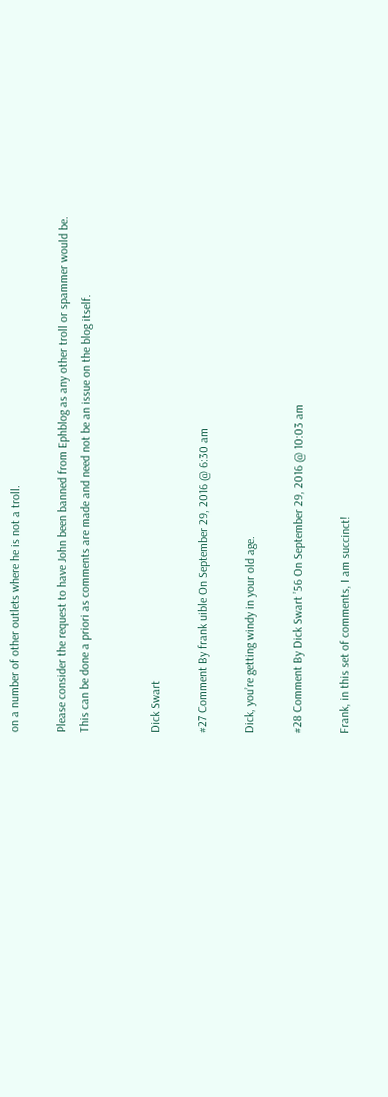on a number of other outlets where he is not a troll.

Please consider the request to have John been banned from Ephblog as any other troll or spammer would be. This can be done a priori as comments are made and need not be an issue on the blog itself.


Dick Swart

#27 Comment By frank uible On September 29, 2016 @ 6:30 am

Dick, you’re getting windy in your old age.

#28 Comment By Dick Swart ’56 On September 29, 2016 @ 10:03 am

Frank, in this set of comments, I am succinct!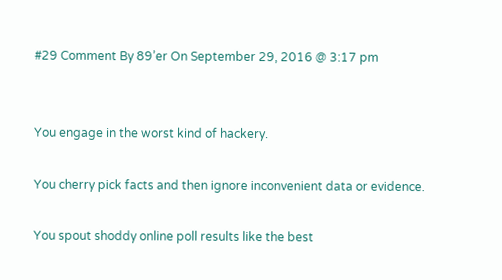#29 Comment By 89’er On September 29, 2016 @ 3:17 pm


You engage in the worst kind of hackery.

You cherry pick facts and then ignore inconvenient data or evidence.

You spout shoddy online poll results like the best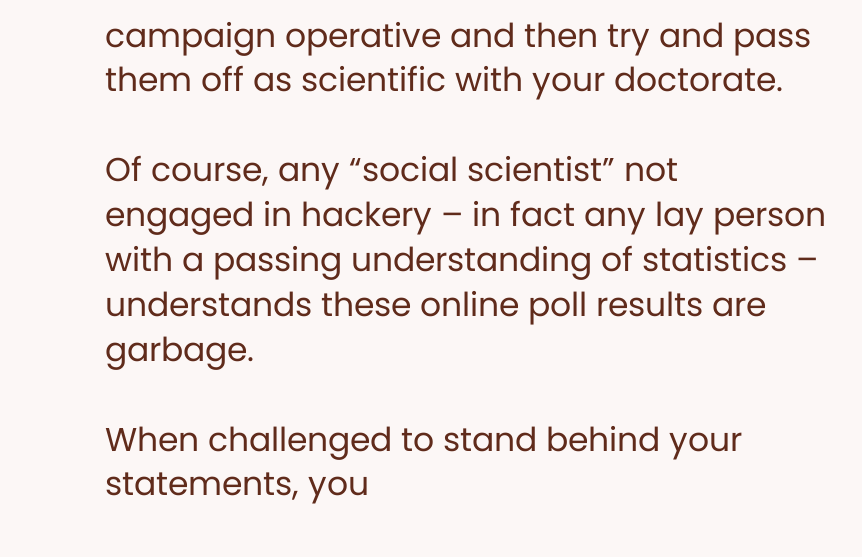campaign operative and then try and pass them off as scientific with your doctorate.

Of course, any “social scientist” not engaged in hackery – in fact any lay person with a passing understanding of statistics – understands these online poll results are garbage.

When challenged to stand behind your statements, you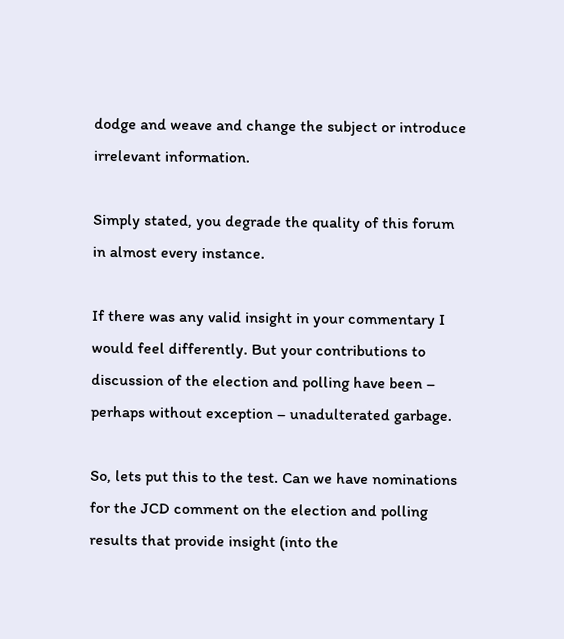dodge and weave and change the subject or introduce irrelevant information.

Simply stated, you degrade the quality of this forum in almost every instance.

If there was any valid insight in your commentary I would feel differently. But your contributions to discussion of the election and polling have been – perhaps without exception – unadulterated garbage.

So, lets put this to the test. Can we have nominations for the JCD comment on the election and polling results that provide insight (into the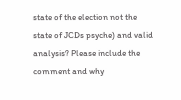state of the election not the state of JCDs psyche) and valid analysis? Please include the comment and why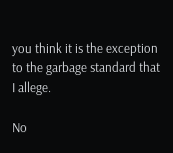you think it is the exception to the garbage standard that I allege.

No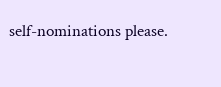self-nominations please.